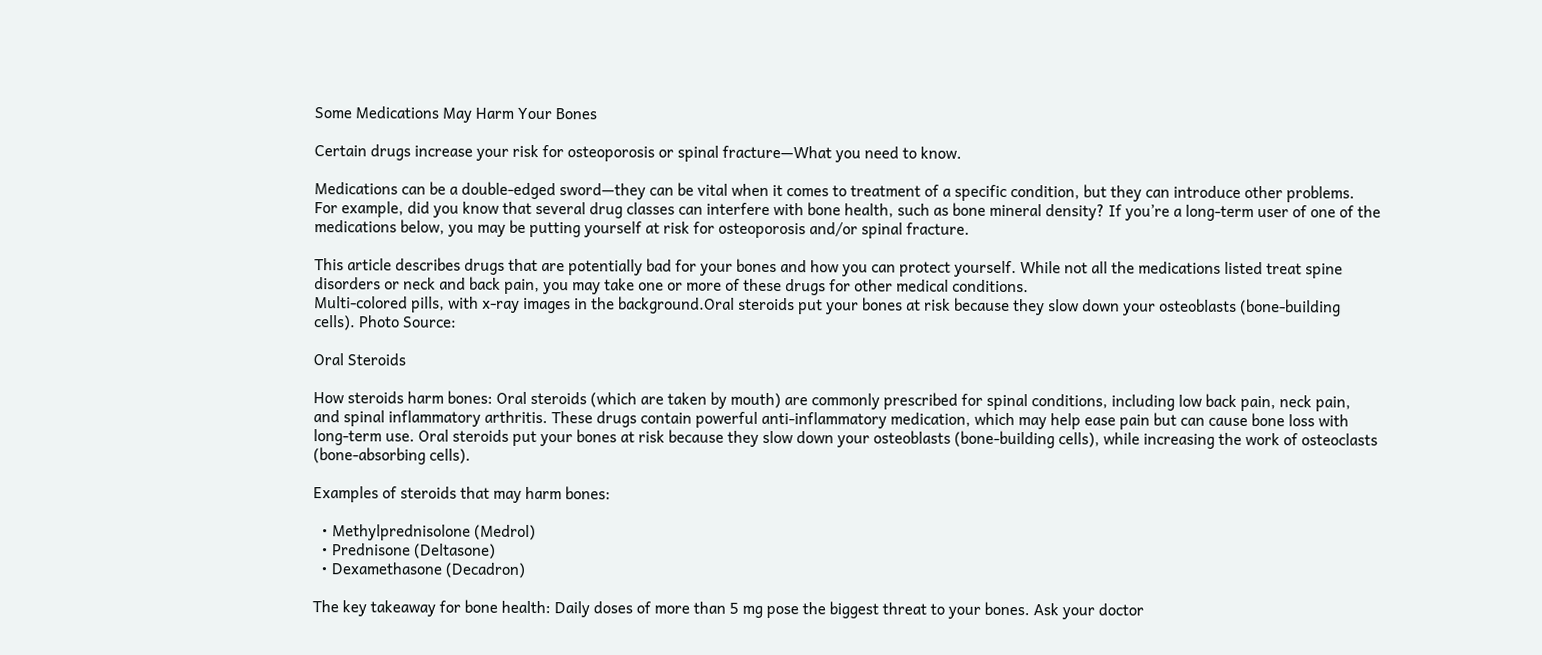Some Medications May Harm Your Bones

Certain drugs increase your risk for osteoporosis or spinal fracture—What you need to know.

Medications can be a double-edged sword—they can be vital when it comes to treatment of a specific condition, but they can introduce other problems. For example, did you know that several drug classes can interfere with bone health, such as bone mineral density? If you’re a long-term user of one of the medications below, you may be putting yourself at risk for osteoporosis and/or spinal fracture.

This article describes drugs that are potentially bad for your bones and how you can protect yourself. While not all the medications listed treat spine disorders or neck and back pain, you may take one or more of these drugs for other medical conditions.
Multi-colored pills, with x-ray images in the background.Oral steroids put your bones at risk because they slow down your osteoblasts (bone-building cells). Photo Source:

Oral Steroids

How steroids harm bones: Oral steroids (which are taken by mouth) are commonly prescribed for spinal conditions, including low back pain, neck pain, and spinal inflammatory arthritis. These drugs contain powerful anti-inflammatory medication, which may help ease pain but can cause bone loss with long-term use. Oral steroids put your bones at risk because they slow down your osteoblasts (bone-building cells), while increasing the work of osteoclasts (bone-absorbing cells).

Examples of steroids that may harm bones:

  • Methylprednisolone (Medrol)
  • Prednisone (Deltasone)
  • Dexamethasone (Decadron)

The key takeaway for bone health: Daily doses of more than 5 mg pose the biggest threat to your bones. Ask your doctor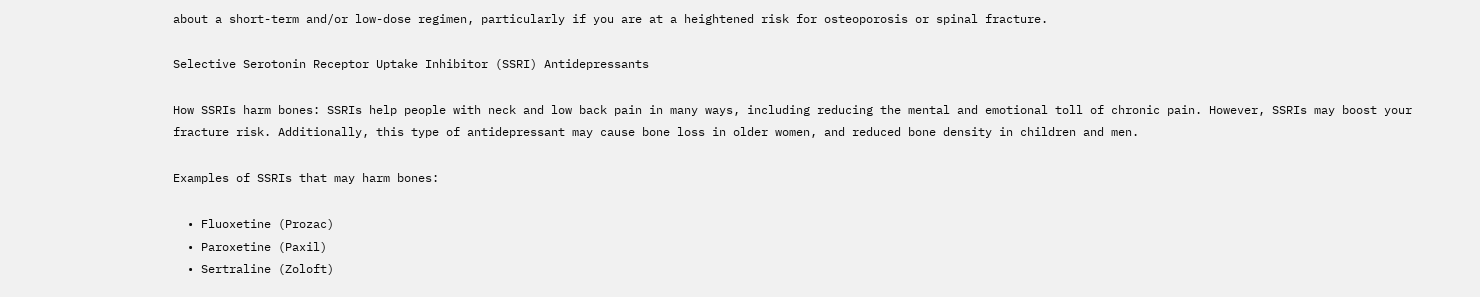about a short-term and/or low-dose regimen, particularly if you are at a heightened risk for osteoporosis or spinal fracture.

Selective Serotonin Receptor Uptake Inhibitor (SSRI) Antidepressants

How SSRIs harm bones: SSRIs help people with neck and low back pain in many ways, including reducing the mental and emotional toll of chronic pain. However, SSRIs may boost your fracture risk. Additionally, this type of antidepressant may cause bone loss in older women, and reduced bone density in children and men.

Examples of SSRIs that may harm bones:

  • Fluoxetine (Prozac)
  • Paroxetine (Paxil)
  • Sertraline (Zoloft)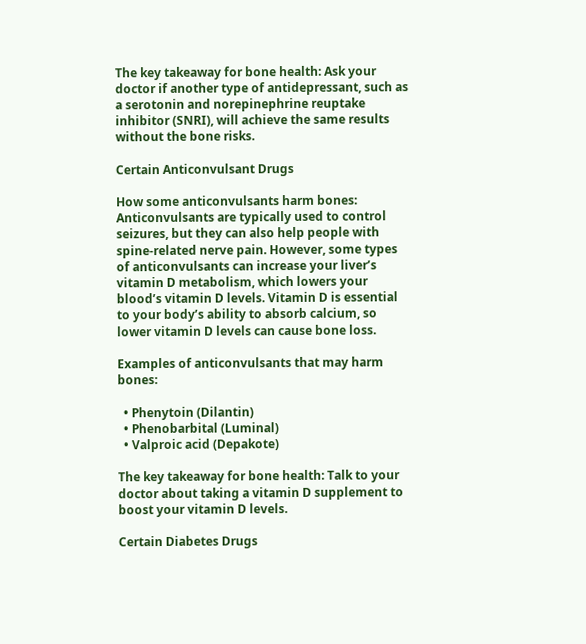The key takeaway for bone health: Ask your doctor if another type of antidepressant, such as a serotonin and norepinephrine reuptake inhibitor (SNRI), will achieve the same results without the bone risks.

Certain Anticonvulsant Drugs

How some anticonvulsants harm bones: Anticonvulsants are typically used to control seizures, but they can also help people with spine-related nerve pain. However, some types of anticonvulsants can increase your liver’s vitamin D metabolism, which lowers your blood’s vitamin D levels. Vitamin D is essential to your body’s ability to absorb calcium, so lower vitamin D levels can cause bone loss.

Examples of anticonvulsants that may harm bones:

  • Phenytoin (Dilantin)
  • Phenobarbital (Luminal)
  • Valproic acid (Depakote)

The key takeaway for bone health: Talk to your doctor about taking a vitamin D supplement to boost your vitamin D levels.

Certain Diabetes Drugs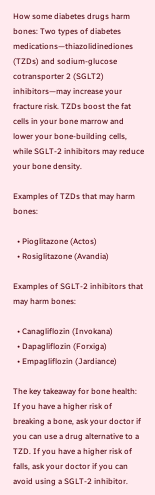How some diabetes drugs harm bones: Two types of diabetes medications—thiazolidinediones (TZDs) and sodium-glucose cotransporter 2 (SGLT2) inhibitors—may increase your fracture risk. TZDs boost the fat cells in your bone marrow and lower your bone-building cells, while SGLT-2 inhibitors may reduce your bone density.

Examples of TZDs that may harm bones:

  • Pioglitazone (Actos)
  • Rosiglitazone (Avandia)

Examples of SGLT-2 inhibitors that may harm bones:

  • Canagliflozin (Invokana)
  • Dapagliflozin (Forxiga)
  • Empagliflozin (Jardiance)

The key takeaway for bone health: If you have a higher risk of breaking a bone, ask your doctor if you can use a drug alternative to a TZD. If you have a higher risk of falls, ask your doctor if you can avoid using a SGLT-2 inhibitor.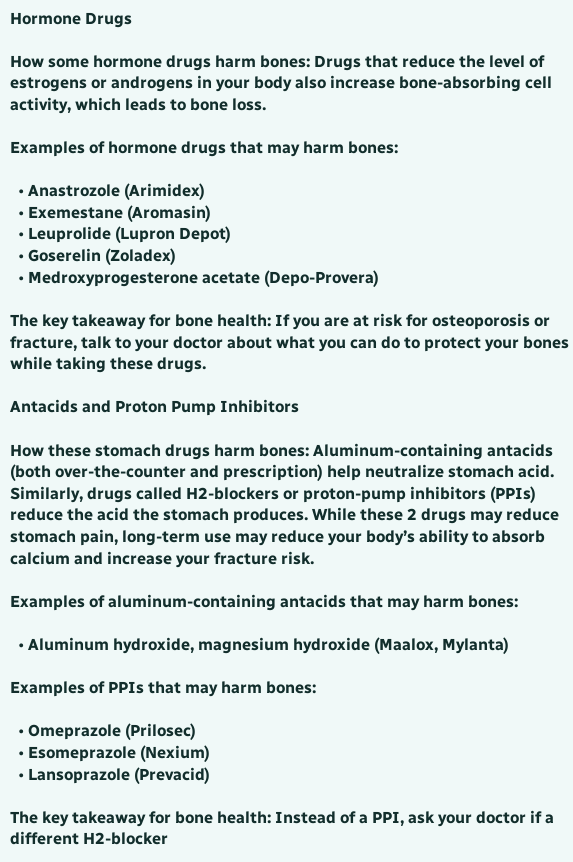Hormone Drugs

How some hormone drugs harm bones: Drugs that reduce the level of estrogens or androgens in your body also increase bone-absorbing cell activity, which leads to bone loss.

Examples of hormone drugs that may harm bones:

  • Anastrozole (Arimidex)
  • Exemestane (Aromasin)
  • Leuprolide (Lupron Depot)
  • Goserelin (Zoladex)
  • Medroxyprogesterone acetate (Depo-Provera)

The key takeaway for bone health: If you are at risk for osteoporosis or fracture, talk to your doctor about what you can do to protect your bones while taking these drugs.

Antacids and Proton Pump Inhibitors

How these stomach drugs harm bones: Aluminum-containing antacids (both over-the-counter and prescription) help neutralize stomach acid. Similarly, drugs called H2-blockers or proton-pump inhibitors (PPIs) reduce the acid the stomach produces. While these 2 drugs may reduce stomach pain, long-term use may reduce your body’s ability to absorb calcium and increase your fracture risk.

Examples of aluminum-containing antacids that may harm bones:

  • Aluminum hydroxide, magnesium hydroxide (Maalox, Mylanta)

Examples of PPIs that may harm bones:

  • Omeprazole (Prilosec)
  • Esomeprazole (Nexium)
  • Lansoprazole (Prevacid)

The key takeaway for bone health: Instead of a PPI, ask your doctor if a different H2-blocker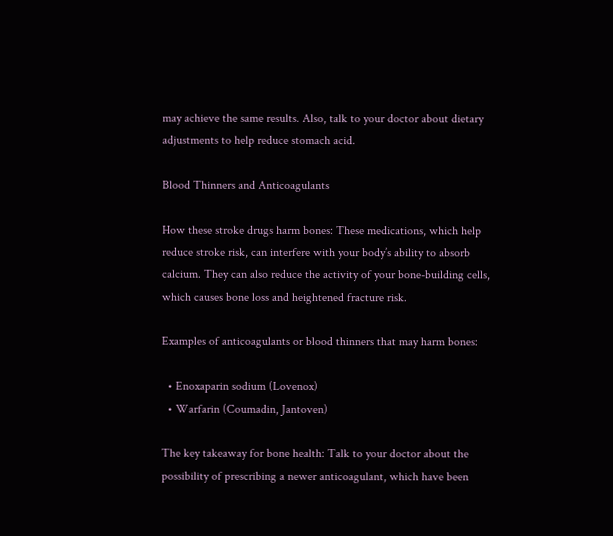may achieve the same results. Also, talk to your doctor about dietary adjustments to help reduce stomach acid.

Blood Thinners and Anticoagulants

How these stroke drugs harm bones: These medications, which help reduce stroke risk, can interfere with your body’s ability to absorb calcium. They can also reduce the activity of your bone-building cells, which causes bone loss and heightened fracture risk.

Examples of anticoagulants or blood thinners that may harm bones:

  • Enoxaparin sodium (Lovenox)
  • Warfarin (Coumadin, Jantoven)

The key takeaway for bone health: Talk to your doctor about the possibility of prescribing a newer anticoagulant, which have been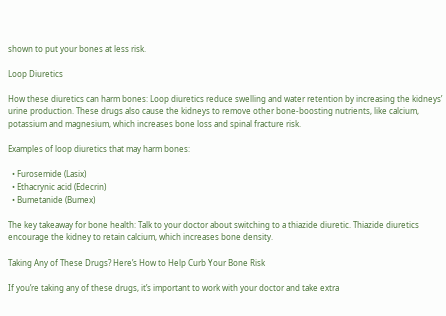shown to put your bones at less risk.

Loop Diuretics

How these diuretics can harm bones: Loop diuretics reduce swelling and water retention by increasing the kidneys’ urine production. These drugs also cause the kidneys to remove other bone-boosting nutrients, like calcium, potassium and magnesium, which increases bone loss and spinal fracture risk.

Examples of loop diuretics that may harm bones:

  • Furosemide (Lasix)
  • Ethacrynic acid (Edecrin)
  • Bumetanide (Bumex)

The key takeaway for bone health: Talk to your doctor about switching to a thiazide diuretic. Thiazide diuretics encourage the kidney to retain calcium, which increases bone density.

Taking Any of These Drugs? Here’s How to Help Curb Your Bone Risk

If you’re taking any of these drugs, it’s important to work with your doctor and take extra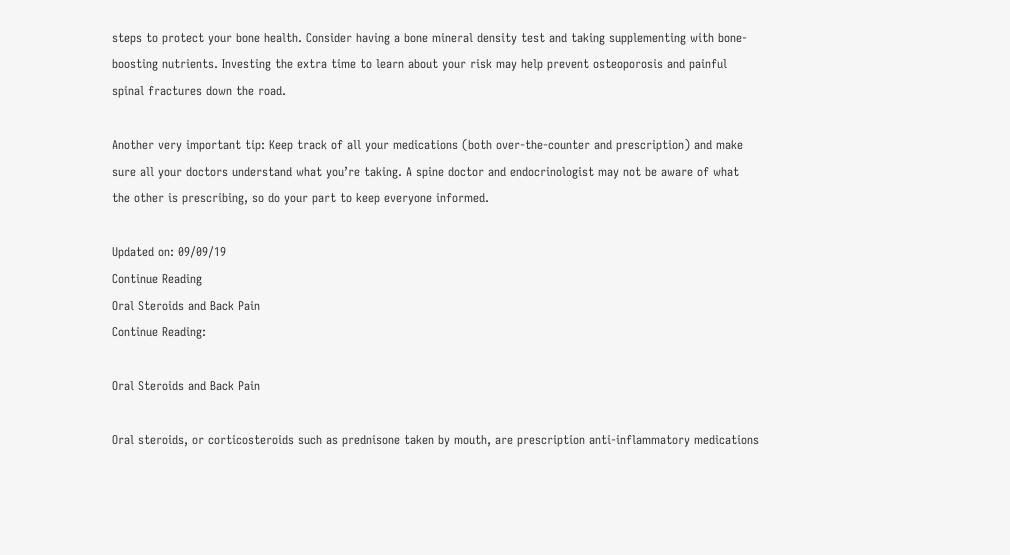steps to protect your bone health. Consider having a bone mineral density test and taking supplementing with bone-boosting nutrients. Investing the extra time to learn about your risk may help prevent osteoporosis and painful spinal fractures down the road.

Another very important tip: Keep track of all your medications (both over-the-counter and prescription) and make sure all your doctors understand what you’re taking. A spine doctor and endocrinologist may not be aware of what the other is prescribing, so do your part to keep everyone informed.

Updated on: 09/09/19
Continue Reading
Oral Steroids and Back Pain
Continue Reading:

Oral Steroids and Back Pain

Oral steroids, or corticosteroids such as prednisone taken by mouth, are prescription anti-inflammatory medications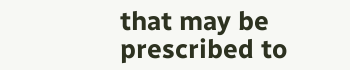that may be prescribed to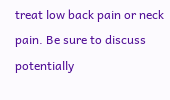treat low back pain or neck pain. Be sure to discuss potentially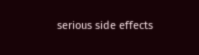serious side effects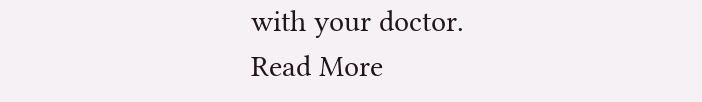with your doctor.
Read More